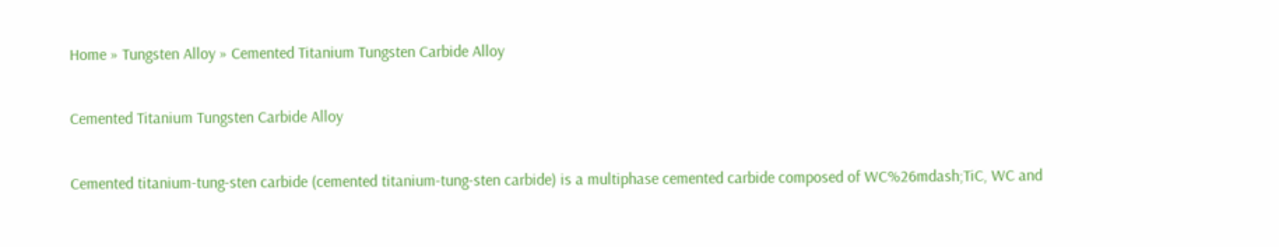Home » Tungsten Alloy » Cemented Titanium Tungsten Carbide Alloy

Cemented Titanium Tungsten Carbide Alloy

Cemented titanium-tung-sten carbide (cemented titanium-tung-sten carbide) is a multiphase cemented carbide composed of WC%26mdash;TiC, WC and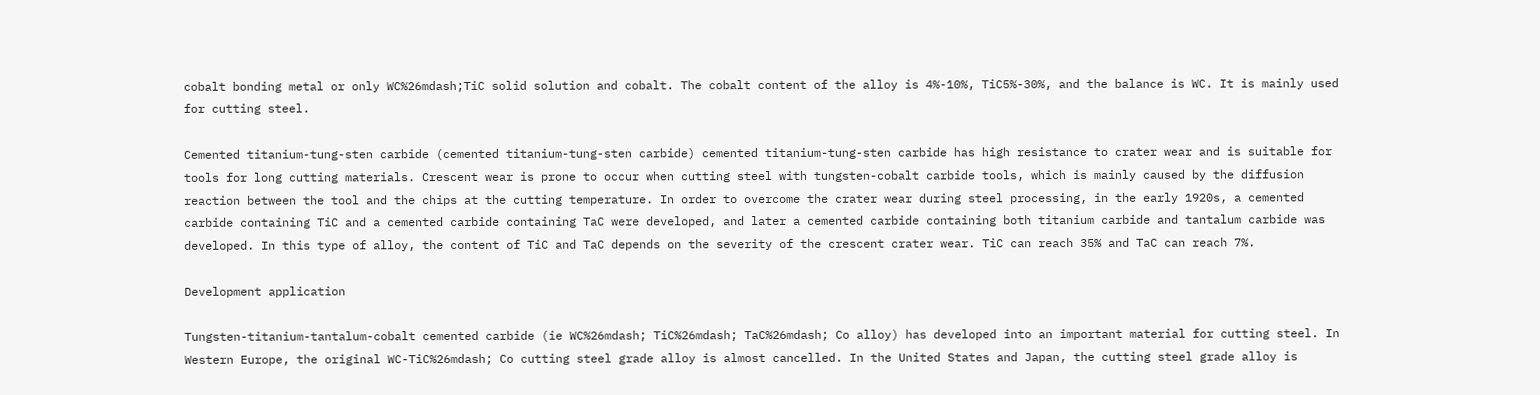cobalt bonding metal or only WC%26mdash;TiC solid solution and cobalt. The cobalt content of the alloy is 4%-10%, TiC5%-30%, and the balance is WC. It is mainly used for cutting steel.

Cemented titanium-tung-sten carbide (cemented titanium-tung-sten carbide) cemented titanium-tung-sten carbide has high resistance to crater wear and is suitable for tools for long cutting materials. Crescent wear is prone to occur when cutting steel with tungsten-cobalt carbide tools, which is mainly caused by the diffusion reaction between the tool and the chips at the cutting temperature. In order to overcome the crater wear during steel processing, in the early 1920s, a cemented carbide containing TiC and a cemented carbide containing TaC were developed, and later a cemented carbide containing both titanium carbide and tantalum carbide was developed. In this type of alloy, the content of TiC and TaC depends on the severity of the crescent crater wear. TiC can reach 35% and TaC can reach 7%.

Development application

Tungsten-titanium-tantalum-cobalt cemented carbide (ie WC%26mdash; TiC%26mdash; TaC%26mdash; Co alloy) has developed into an important material for cutting steel. In Western Europe, the original WC-TiC%26mdash; Co cutting steel grade alloy is almost cancelled. In the United States and Japan, the cutting steel grade alloy is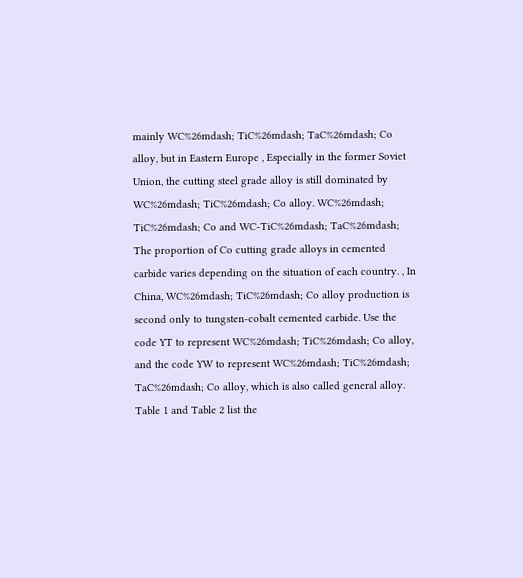mainly WC%26mdash; TiC%26mdash; TaC%26mdash; Co alloy, but in Eastern Europe , Especially in the former Soviet Union, the cutting steel grade alloy is still dominated by WC%26mdash; TiC%26mdash; Co alloy. WC%26mdash; TiC%26mdash; Co and WC-TiC%26mdash; TaC%26mdash; The proportion of Co cutting grade alloys in cemented carbide varies depending on the situation of each country. , In China, WC%26mdash; TiC%26mdash; Co alloy production is second only to tungsten-cobalt cemented carbide. Use the code YT to represent WC%26mdash; TiC%26mdash; Co alloy, and the code YW to represent WC%26mdash; TiC%26mdash; TaC%26mdash; Co alloy, which is also called general alloy. Table 1 and Table 2 list the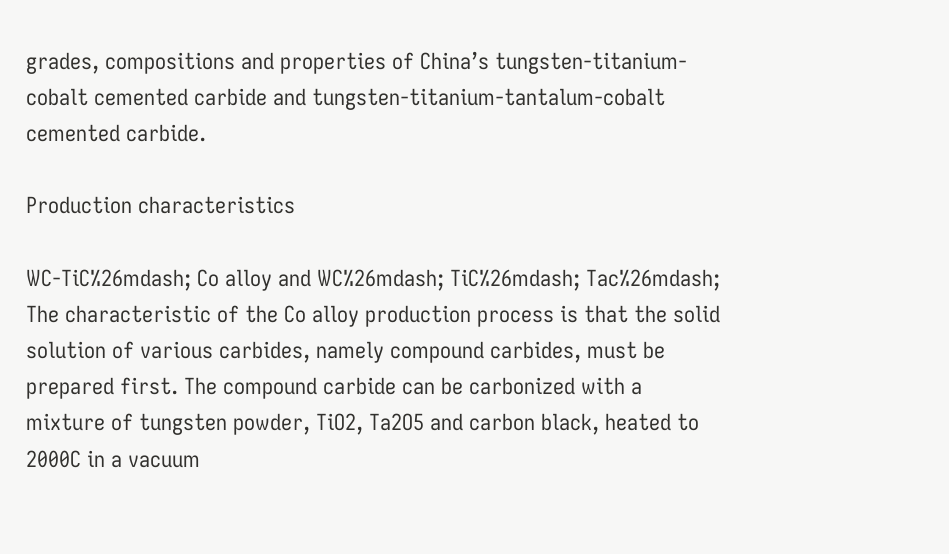grades, compositions and properties of China’s tungsten-titanium-cobalt cemented carbide and tungsten-titanium-tantalum-cobalt cemented carbide.

Production characteristics

WC-TiC%26mdash; Co alloy and WC%26mdash; TiC%26mdash; Tac%26mdash; The characteristic of the Co alloy production process is that the solid solution of various carbides, namely compound carbides, must be prepared first. The compound carbide can be carbonized with a mixture of tungsten powder, TiO2, Ta2O5 and carbon black, heated to 2000C in a vacuum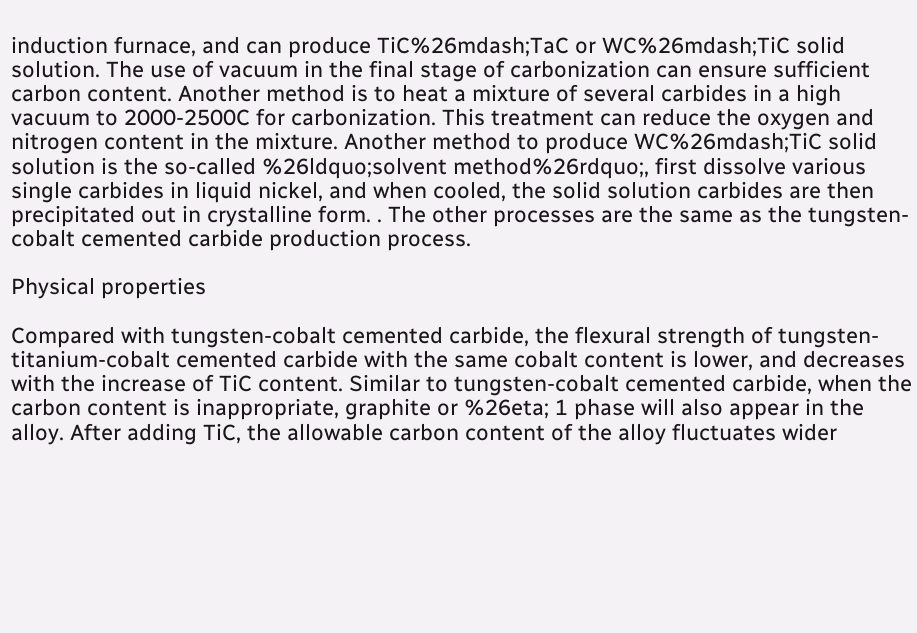induction furnace, and can produce TiC%26mdash;TaC or WC%26mdash;TiC solid solution. The use of vacuum in the final stage of carbonization can ensure sufficient carbon content. Another method is to heat a mixture of several carbides in a high vacuum to 2000-2500C for carbonization. This treatment can reduce the oxygen and nitrogen content in the mixture. Another method to produce WC%26mdash;TiC solid solution is the so-called %26ldquo;solvent method%26rdquo;, first dissolve various single carbides in liquid nickel, and when cooled, the solid solution carbides are then precipitated out in crystalline form. . The other processes are the same as the tungsten-cobalt cemented carbide production process.

Physical properties

Compared with tungsten-cobalt cemented carbide, the flexural strength of tungsten-titanium-cobalt cemented carbide with the same cobalt content is lower, and decreases with the increase of TiC content. Similar to tungsten-cobalt cemented carbide, when the carbon content is inappropriate, graphite or %26eta; 1 phase will also appear in the alloy. After adding TiC, the allowable carbon content of the alloy fluctuates wider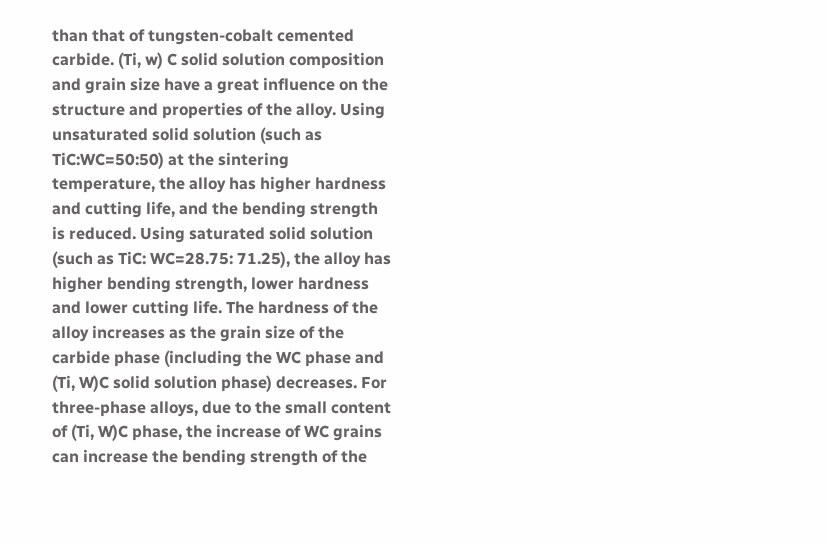than that of tungsten-cobalt cemented carbide. (Ti, w) C solid solution composition and grain size have a great influence on the structure and properties of the alloy. Using unsaturated solid solution (such as TiC:WC=50:50) at the sintering temperature, the alloy has higher hardness and cutting life, and the bending strength is reduced. Using saturated solid solution (such as TiC: WC=28.75: 71.25), the alloy has higher bending strength, lower hardness and lower cutting life. The hardness of the alloy increases as the grain size of the carbide phase (including the WC phase and (Ti, W)C solid solution phase) decreases. For three-phase alloys, due to the small content of (Ti, W)C phase, the increase of WC grains can increase the bending strength of the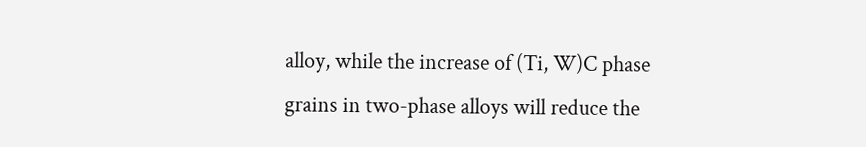alloy, while the increase of (Ti, W)C phase grains in two-phase alloys will reduce the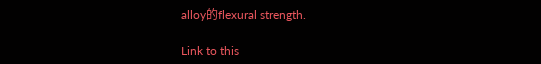alloy的flexural strength.

Link to this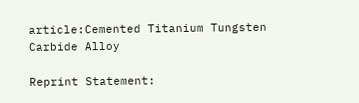article:Cemented Titanium Tungsten Carbide Alloy

Reprint Statement: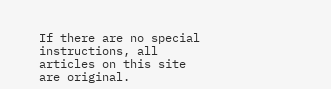If there are no special instructions, all articles on this site are original.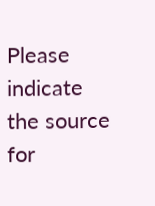Please indicate the source for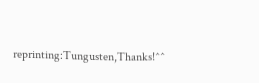reprinting:Tungusten,Thanks!^^